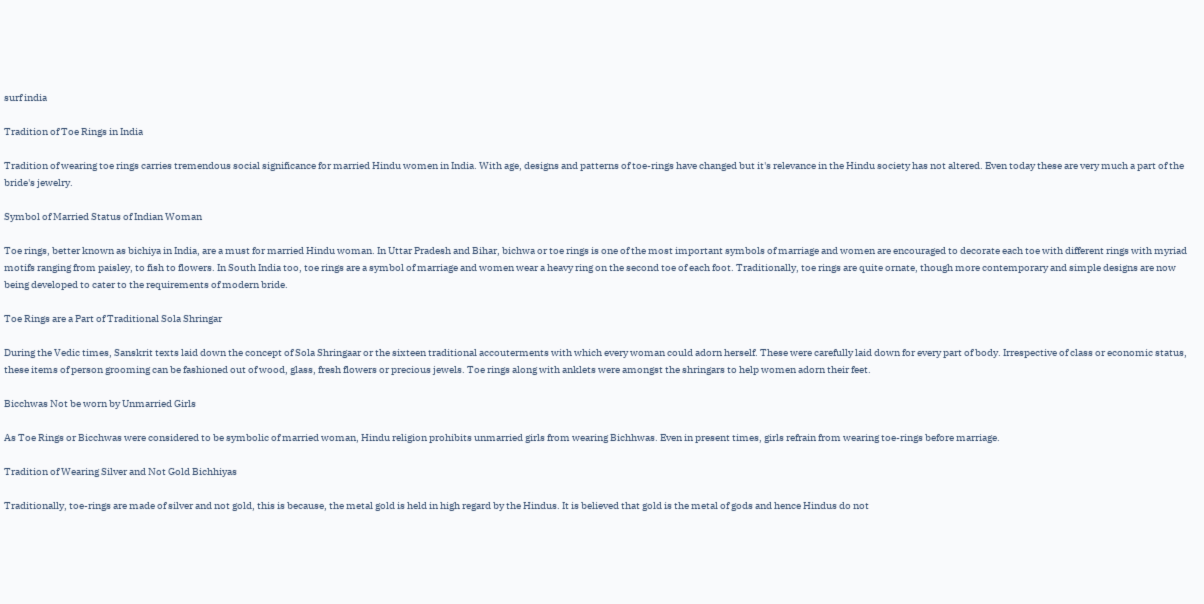surf india

Tradition of Toe Rings in India

Tradition of wearing toe rings carries tremendous social significance for married Hindu women in India. With age, designs and patterns of toe-rings have changed but it's relevance in the Hindu society has not altered. Even today these are very much a part of the bride's jewelry.

Symbol of Married Status of Indian Woman

Toe rings, better known as bichiya in India, are a must for married Hindu woman. In Uttar Pradesh and Bihar, bichwa or toe rings is one of the most important symbols of marriage and women are encouraged to decorate each toe with different rings with myriad motifs ranging from paisley, to fish to flowers. In South India too, toe rings are a symbol of marriage and women wear a heavy ring on the second toe of each foot. Traditionally, toe rings are quite ornate, though more contemporary and simple designs are now being developed to cater to the requirements of modern bride.

Toe Rings are a Part of Traditional Sola Shringar

During the Vedic times, Sanskrit texts laid down the concept of Sola Shringaar or the sixteen traditional accouterments with which every woman could adorn herself. These were carefully laid down for every part of body. Irrespective of class or economic status, these items of person grooming can be fashioned out of wood, glass, fresh flowers or precious jewels. Toe rings along with anklets were amongst the shringars to help women adorn their feet.

Bicchwas Not be worn by Unmarried Girls

As Toe Rings or Bicchwas were considered to be symbolic of married woman, Hindu religion prohibits unmarried girls from wearing Bichhwas. Even in present times, girls refrain from wearing toe-rings before marriage.

Tradition of Wearing Silver and Not Gold Bichhiyas

Traditionally, toe-rings are made of silver and not gold, this is because, the metal gold is held in high regard by the Hindus. It is believed that gold is the metal of gods and hence Hindus do not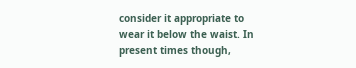consider it appropriate to wear it below the waist. In present times though,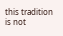this tradition is not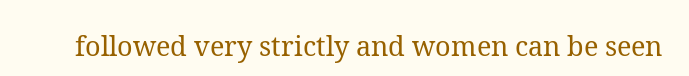followed very strictly and women can be seen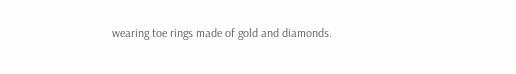wearing toe rings made of gold and diamonds.